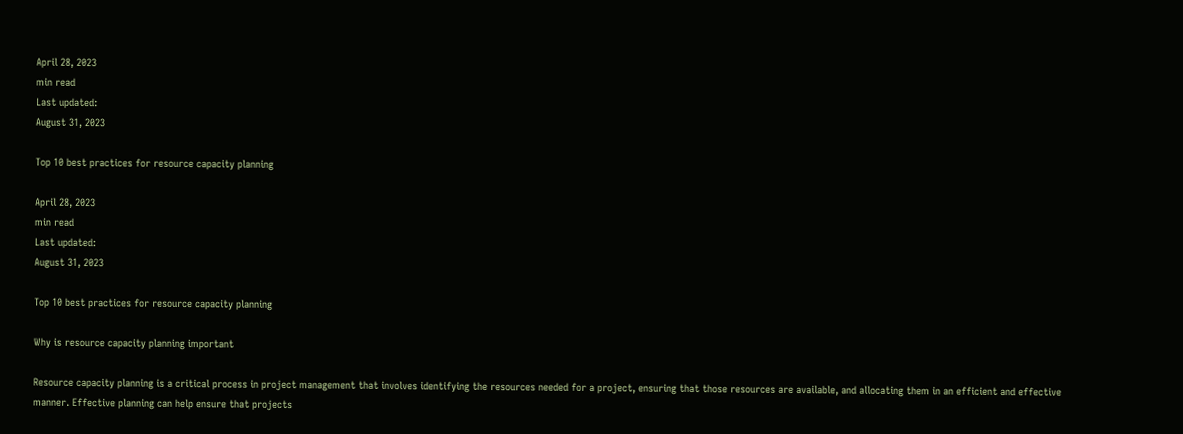April 28, 2023
min read
Last updated:
August 31, 2023

Top 10 best practices for resource capacity planning

April 28, 2023
min read
Last updated:
August 31, 2023

Top 10 best practices for resource capacity planning

Why is resource capacity planning important

Resource capacity planning is a critical process in project management that involves identifying the resources needed for a project, ensuring that those resources are available, and allocating them in an efficient and effective manner. Effective planning can help ensure that projects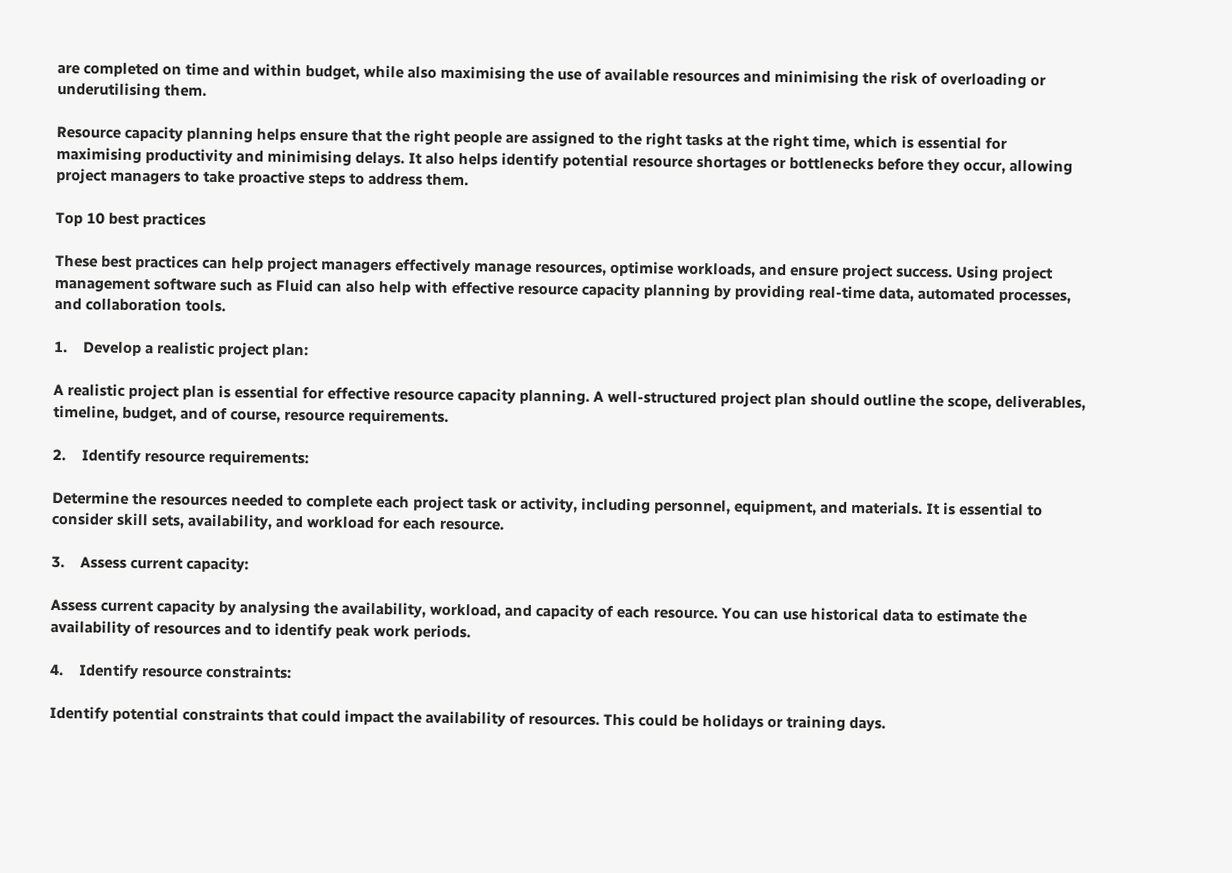are completed on time and within budget, while also maximising the use of available resources and minimising the risk of overloading or underutilising them.

Resource capacity planning helps ensure that the right people are assigned to the right tasks at the right time, which is essential for maximising productivity and minimising delays. It also helps identify potential resource shortages or bottlenecks before they occur, allowing project managers to take proactive steps to address them.

Top 10 best practices

These best practices can help project managers effectively manage resources, optimise workloads, and ensure project success. Using project management software such as Fluid can also help with effective resource capacity planning by providing real-time data, automated processes, and collaboration tools.

1.    Develop a realistic project plan:

A realistic project plan is essential for effective resource capacity planning. A well-structured project plan should outline the scope, deliverables, timeline, budget, and of course, resource requirements.

2.    Identify resource requirements:

Determine the resources needed to complete each project task or activity, including personnel, equipment, and materials. It is essential to consider skill sets, availability, and workload for each resource.

3.    Assess current capacity:

Assess current capacity by analysing the availability, workload, and capacity of each resource. You can use historical data to estimate the availability of resources and to identify peak work periods.

4.    Identify resource constraints:

Identify potential constraints that could impact the availability of resources. This could be holidays or training days.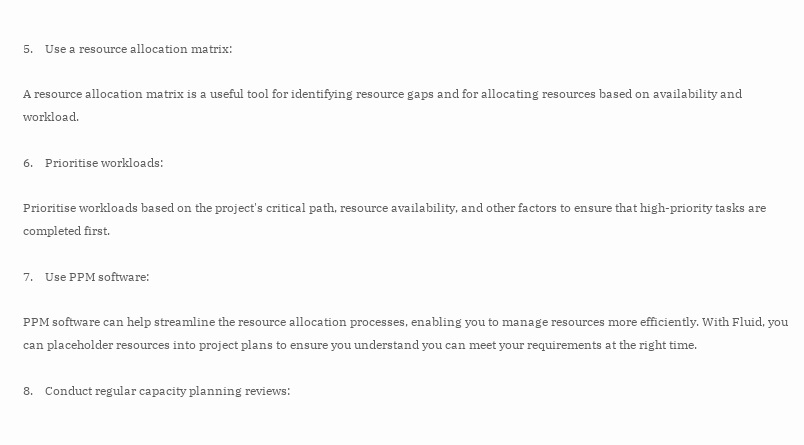5.    Use a resource allocation matrix:

A resource allocation matrix is a useful tool for identifying resource gaps and for allocating resources based on availability and workload.

6.    Prioritise workloads:

Prioritise workloads based on the project's critical path, resource availability, and other factors to ensure that high-priority tasks are completed first.

7.    Use PPM software:

PPM software can help streamline the resource allocation processes, enabling you to manage resources more efficiently. With Fluid, you can placeholder resources into project plans to ensure you understand you can meet your requirements at the right time.

8.    Conduct regular capacity planning reviews: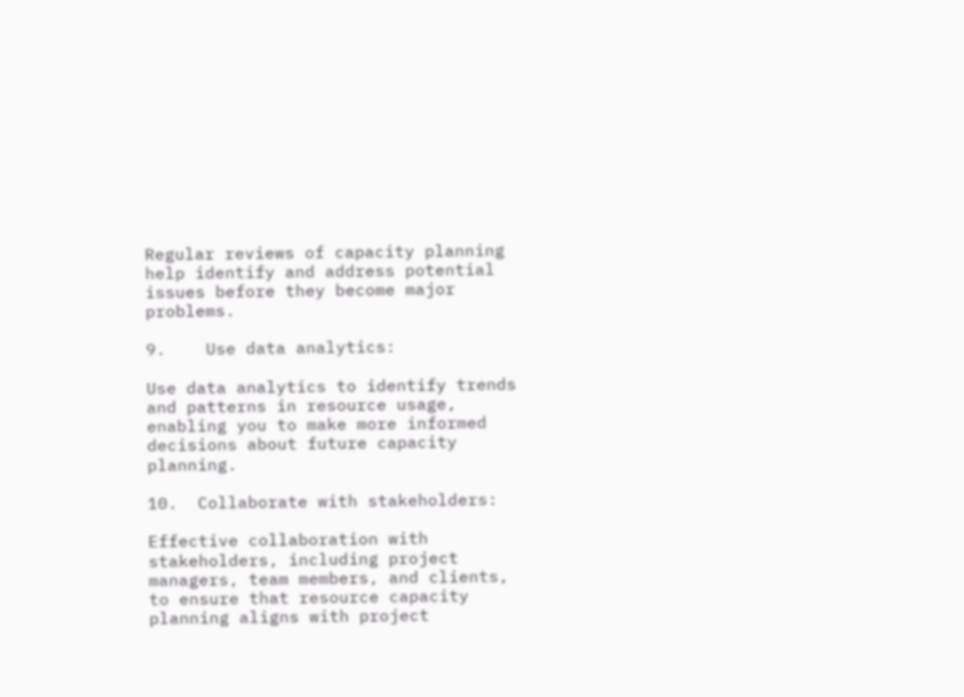Regular reviews of capacity planning help identify and address potential issues before they become major problems.

9.    Use data analytics:

Use data analytics to identify trends and patterns in resource usage, enabling you to make more informed decisions about future capacity planning.

10.  Collaborate with stakeholders:

Effective collaboration with stakeholders, including project managers, team members, and clients, to ensure that resource capacity planning aligns with project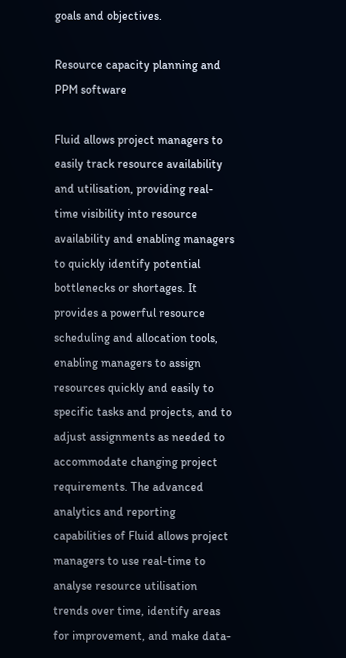goals and objectives.

Resource capacity planning and PPM software

Fluid allows project managers to easily track resource availability and utilisation, providing real-time visibility into resource availability and enabling managers to quickly identify potential bottlenecks or shortages. It provides a powerful resource scheduling and allocation tools, enabling managers to assign resources quickly and easily to specific tasks and projects, and to adjust assignments as needed to accommodate changing project requirements. The advanced analytics and reporting capabilities of Fluid allows project managers to use real-time to analyse resource utilisation trends over time, identify areas for improvement, and make data-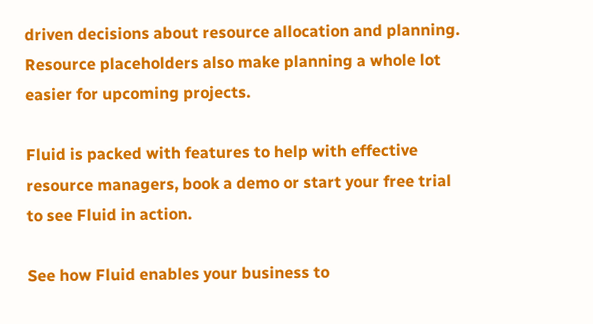driven decisions about resource allocation and planning. Resource placeholders also make planning a whole lot easier for upcoming projects.

Fluid is packed with features to help with effective resource managers, book a demo or start your free trial to see Fluid in action.

See how Fluid enables your business to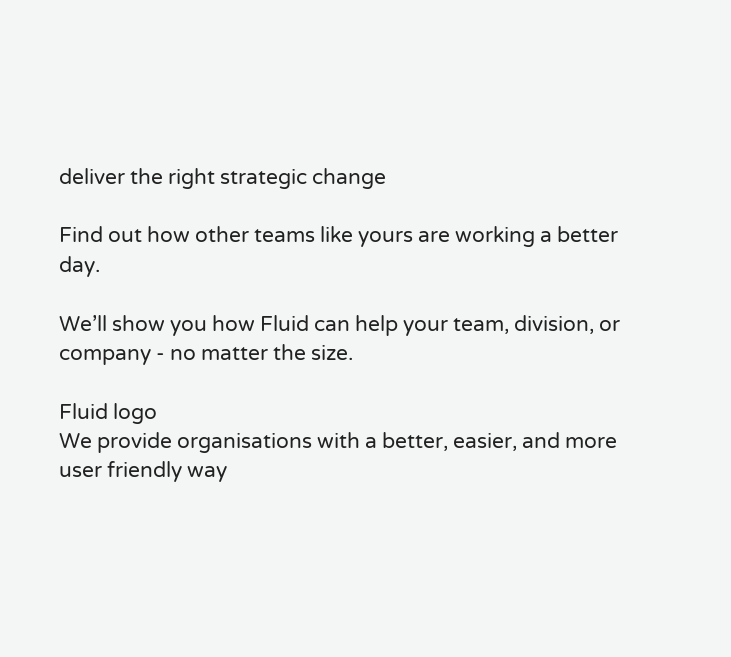deliver the right strategic change

Find out how other teams like yours are working a better day.

We’ll show you how Fluid can help your team, division, or company - no matter the size.

Fluid logo
We provide organisations with a better, easier, and more user friendly way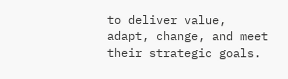to deliver value, adapt, change, and meet their strategic goals.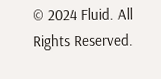© 2024 Fluid. All Rights Reserved.